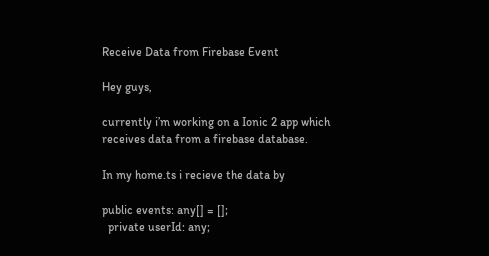Receive Data from Firebase Event

Hey guys,

currently i’m working on a Ionic 2 app which receives data from a firebase database.

In my home.ts i recieve the data by

public events: any[] = [];
  private userId: any;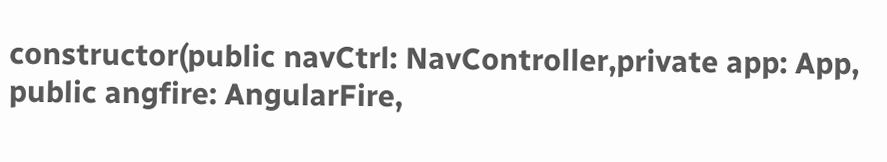constructor(public navCtrl: NavController,private app: App, public angfire: AngularFire,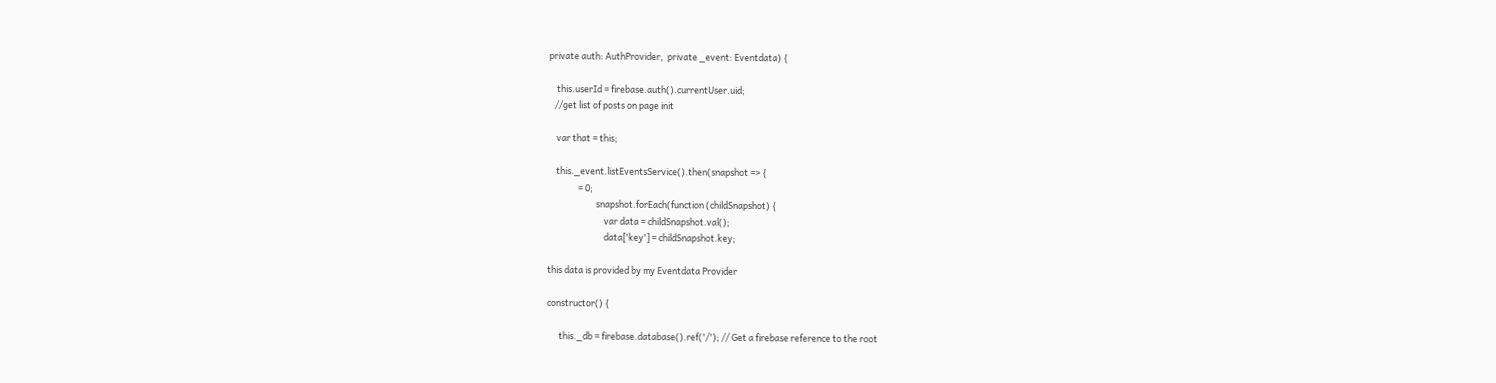private auth: AuthProvider,  private _event: Eventdata) {

    this.userId = firebase.auth().currentUser.uid;
   //get list of posts on page init

    var that = this;

    this._event.listEventsService().then(snapshot => {
               = 0;
                        snapshot.forEach(function (childSnapshot) {
                            var data = childSnapshot.val();
                            data['key'] = childSnapshot.key;

this data is provided by my Eventdata Provider

constructor() {

      this._db = firebase.database().ref('/'); // Get a firebase reference to the root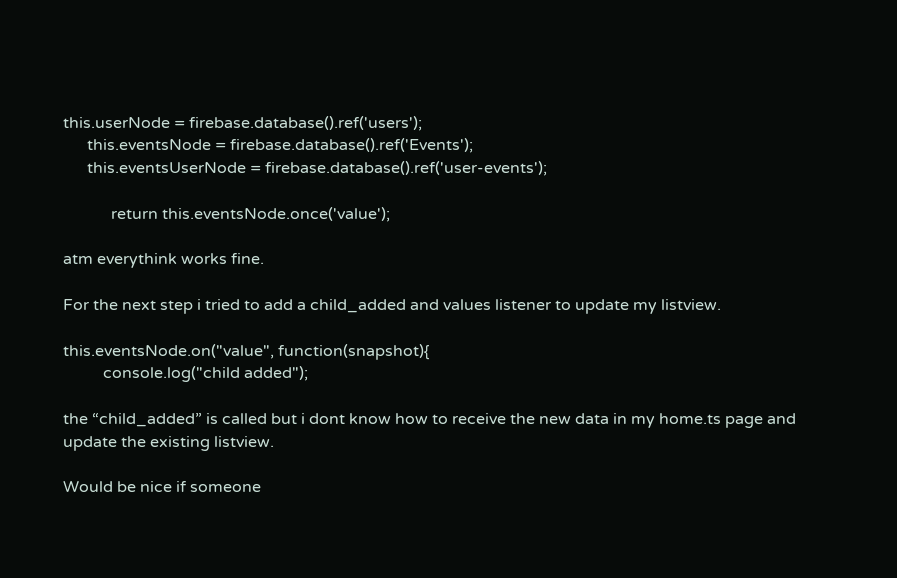this.userNode = firebase.database().ref('users');
      this.eventsNode = firebase.database().ref('Events');
      this.eventsUserNode = firebase.database().ref('user-events');

            return this.eventsNode.once('value');

atm everythink works fine.

For the next step i tried to add a child_added and values listener to update my listview.

this.eventsNode.on("value", function(snapshot){
          console.log("child added");

the “child_added” is called but i dont know how to receive the new data in my home.ts page and update the existing listview.

Would be nice if someone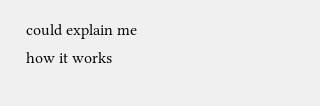could explain me how it works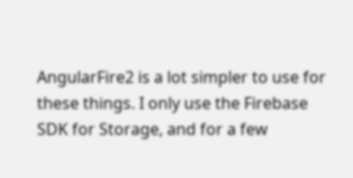AngularFire2 is a lot simpler to use for these things. I only use the Firebase SDK for Storage, and for a few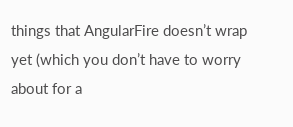things that AngularFire doesn’t wrap yet (which you don’t have to worry about for a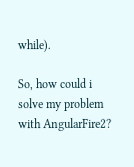while).

So, how could i solve my problem with AngularFire2?